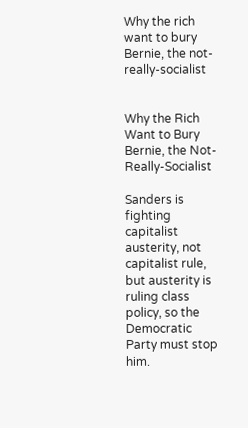Why the rich want to bury Bernie, the not-really-socialist


Why the Rich Want to Bury Bernie, the Not-Really-Socialist

Sanders is fighting capitalist austerity, not capitalist rule, but austerity is ruling class policy, so the Democratic Party must stop him.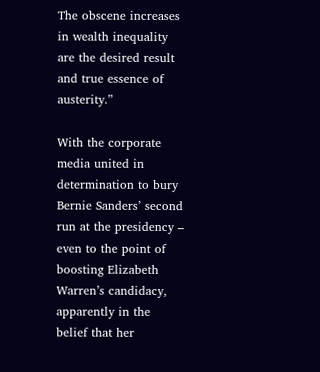The obscene increases in wealth inequality are the desired result and true essence of austerity.”

With the corporate media united in determination to bury Bernie Sanders’ second run at the presidency – even to the point of boosting Elizabeth Warren’s candidacy, apparently in the belief that her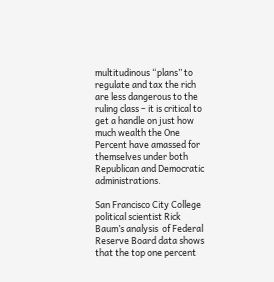multitudinous “plans” to regulate and tax the rich are less dangerous to the ruling class – it is critical to get a handle on just how much wealth the One Percent have amassed for themselves under both Republican and Democratic administrations.

San Francisco City College political scientist Rick Baum’s analysis  of Federal Reserve Board data shows that the top one percent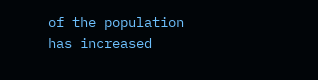of the population has increased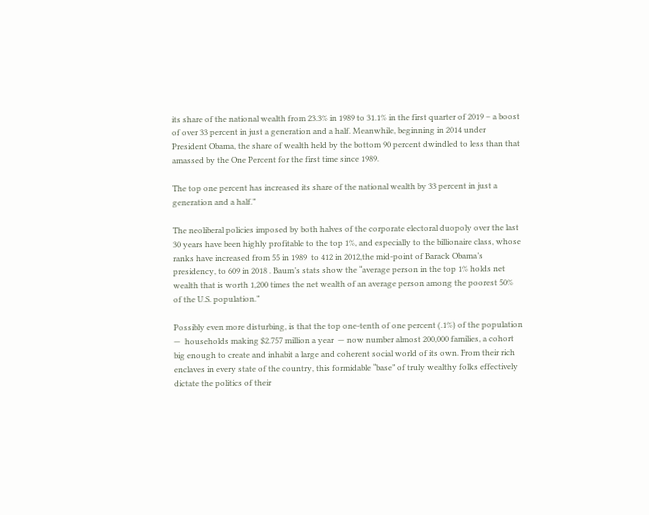its share of the national wealth from 23.3% in 1989 to 31.1% in the first quarter of 2019 – a boost of over 33 percent in just a generation and a half. Meanwhile, beginning in 2014 under President Obama, the share of wealth held by the bottom 90 percent dwindled to less than that amassed by the One Percent for the first time since 1989.

The top one percent has increased its share of the national wealth by 33 percent in just a generation and a half.”

The neoliberal policies imposed by both halves of the corporate electoral duopoly over the last 30 years have been highly profitable to the top 1%, and especially to the billionaire class, whose ranks have increased from 55 in 1989  to 412 in 2012,the mid-point of Barack Obama’s presidency, to 609 in 2018 . Baum’s stats show the “average person in the top 1% holds net wealth that is worth 1,200 times the net wealth of an average person among the poorest 50% of the U.S. population.”

Possibly even more disturbing, is that the top one-tenth of one percent (.1%) of the population —  households making $2.757 million a year  — now number almost 200,000 families, a cohort big enough to create and inhabit a large and coherent social world of its own. From their rich enclaves in every state of the country, this formidable “base” of truly wealthy folks effectively dictate the politics of their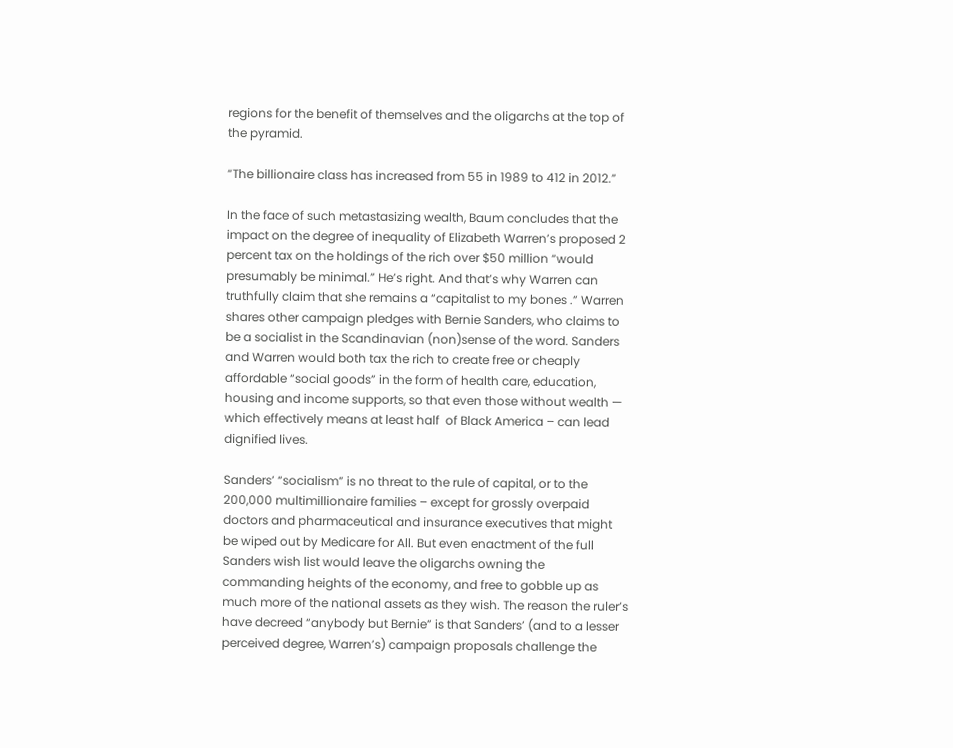regions for the benefit of themselves and the oligarchs at the top of the pyramid.

“The billionaire class has increased from 55 in 1989 to 412 in 2012.”

In the face of such metastasizing wealth, Baum concludes that the impact on the degree of inequality of Elizabeth Warren’s proposed 2 percent tax on the holdings of the rich over $50 million “would presumably be minimal.” He’s right. And that’s why Warren can truthfully claim that she remains a “capitalist to my bones .” Warren shares other campaign pledges with Bernie Sanders, who claims to be a socialist in the Scandinavian (non)sense of the word. Sanders and Warren would both tax the rich to create free or cheaply affordable “social goods” in the form of health care, education, housing and income supports, so that even those without wealth — which effectively means at least half  of Black America – can lead dignified lives.

Sanders’ “socialism” is no threat to the rule of capital, or to the 200,000 multimillionaire families – except for grossly overpaid doctors and pharmaceutical and insurance executives that might be wiped out by Medicare for All. But even enactment of the full Sanders wish list would leave the oligarchs owning the commanding heights of the economy, and free to gobble up as much more of the national assets as they wish. The reason the ruler’s have decreed “anybody but Bernie” is that Sanders’ (and to a lesser perceived degree, Warren’s) campaign proposals challenge the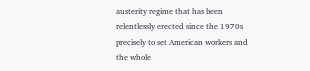austerity regime that has been relentlessly erected since the 1970s precisely to set American workers and the whole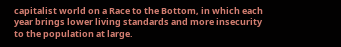capitalist world on a Race to the Bottom, in which each year brings lower living standards and more insecurity to the population at large.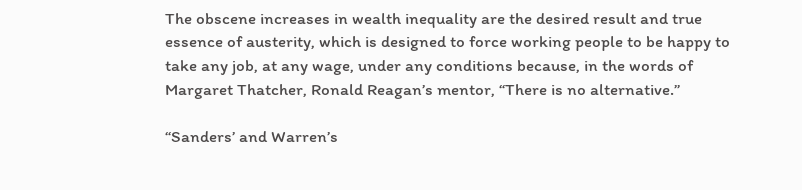The obscene increases in wealth inequality are the desired result and true essence of austerity, which is designed to force working people to be happy to take any job, at any wage, under any conditions because, in the words of Margaret Thatcher, Ronald Reagan’s mentor, “There is no alternative.”

“Sanders’ and Warren’s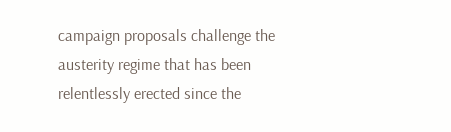campaign proposals challenge the austerity regime that has been relentlessly erected since the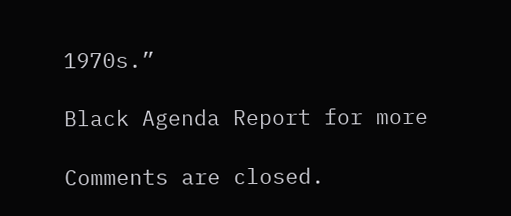1970s.”

Black Agenda Report for more

Comments are closed.